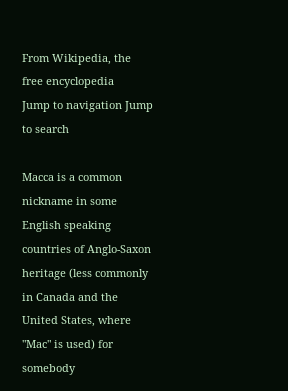From Wikipedia, the free encyclopedia
Jump to navigation Jump to search

Macca is a common nickname in some English speaking countries of Anglo-Saxon heritage (less commonly in Canada and the United States, where "Mac" is used) for somebody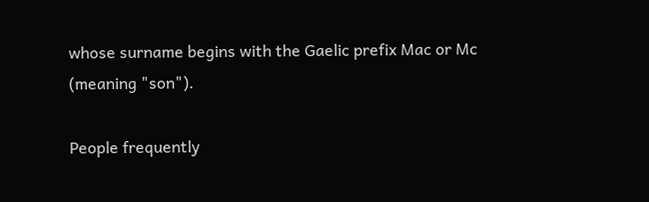whose surname begins with the Gaelic prefix Mac or Mc (meaning "son").

People frequently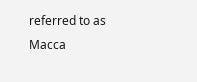referred to as Macca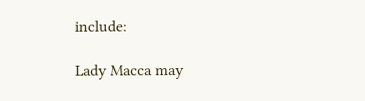include:

Lady Macca may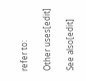refer to:

Other uses[edit]

See also[edit]